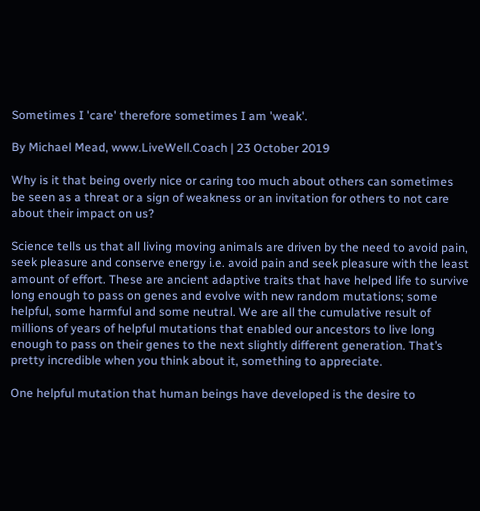Sometimes I 'care' therefore sometimes I am 'weak'.

By Michael Mead, www.LiveWell.Coach | 23 October 2019

Why is it that being overly nice or caring too much about others can sometimes be seen as a threat or a sign of weakness or an invitation for others to not care about their impact on us?

Science tells us that all living moving animals are driven by the need to avoid pain, seek pleasure and conserve energy i.e. avoid pain and seek pleasure with the least amount of effort. These are ancient adaptive traits that have helped life to survive long enough to pass on genes and evolve with new random mutations; some helpful, some harmful and some neutral. We are all the cumulative result of millions of years of helpful mutations that enabled our ancestors to live long enough to pass on their genes to the next slightly different generation. That’s pretty incredible when you think about it, something to appreciate.

One helpful mutation that human beings have developed is the desire to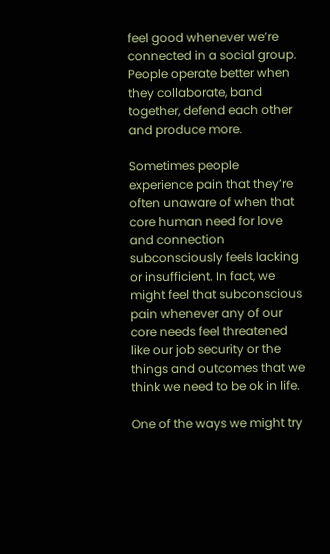feel good whenever we’re connected in a social group. People operate better when they collaborate, band together, defend each other and produce more.

Sometimes people experience pain that they’re often unaware of when that core human need for love and connection subconsciously feels lacking or insufficient. In fact, we might feel that subconscious pain whenever any of our core needs feel threatened like our job security or the things and outcomes that we think we need to be ok in life.

One of the ways we might try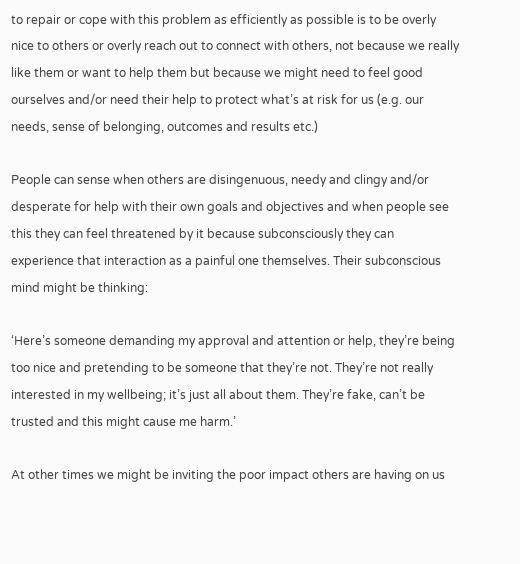to repair or cope with this problem as efficiently as possible is to be overly nice to others or overly reach out to connect with others, not because we really like them or want to help them but because we might need to feel good ourselves and/or need their help to protect what’s at risk for us (e.g. our needs, sense of belonging, outcomes and results etc.)

People can sense when others are disingenuous, needy and clingy and/or desperate for help with their own goals and objectives and when people see this they can feel threatened by it because subconsciously they can experience that interaction as a painful one themselves. Their subconscious mind might be thinking:

‘Here’s someone demanding my approval and attention or help, they’re being too nice and pretending to be someone that they’re not. They’re not really interested in my wellbeing; it’s just all about them. They’re fake, can’t be trusted and this might cause me harm.’

At other times we might be inviting the poor impact others are having on us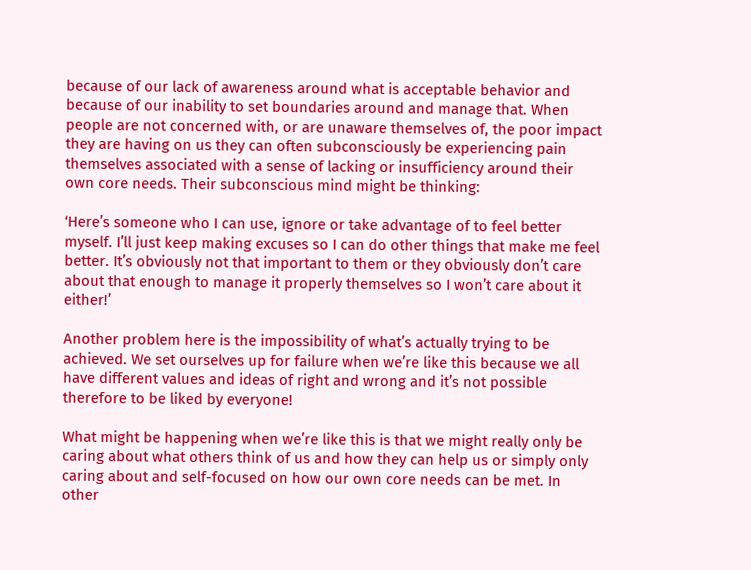because of our lack of awareness around what is acceptable behavior and because of our inability to set boundaries around and manage that. When people are not concerned with, or are unaware themselves of, the poor impact they are having on us they can often subconsciously be experiencing pain themselves associated with a sense of lacking or insufficiency around their own core needs. Their subconscious mind might be thinking:

‘Here’s someone who I can use, ignore or take advantage of to feel better myself. I’ll just keep making excuses so I can do other things that make me feel better. It’s obviously not that important to them or they obviously don’t care about that enough to manage it properly themselves so I won’t care about it either!’

Another problem here is the impossibility of what’s actually trying to be achieved. We set ourselves up for failure when we’re like this because we all have different values and ideas of right and wrong and it’s not possible therefore to be liked by everyone!

What might be happening when we’re like this is that we might really only be caring about what others think of us and how they can help us or simply only caring about and self-focused on how our own core needs can be met. In other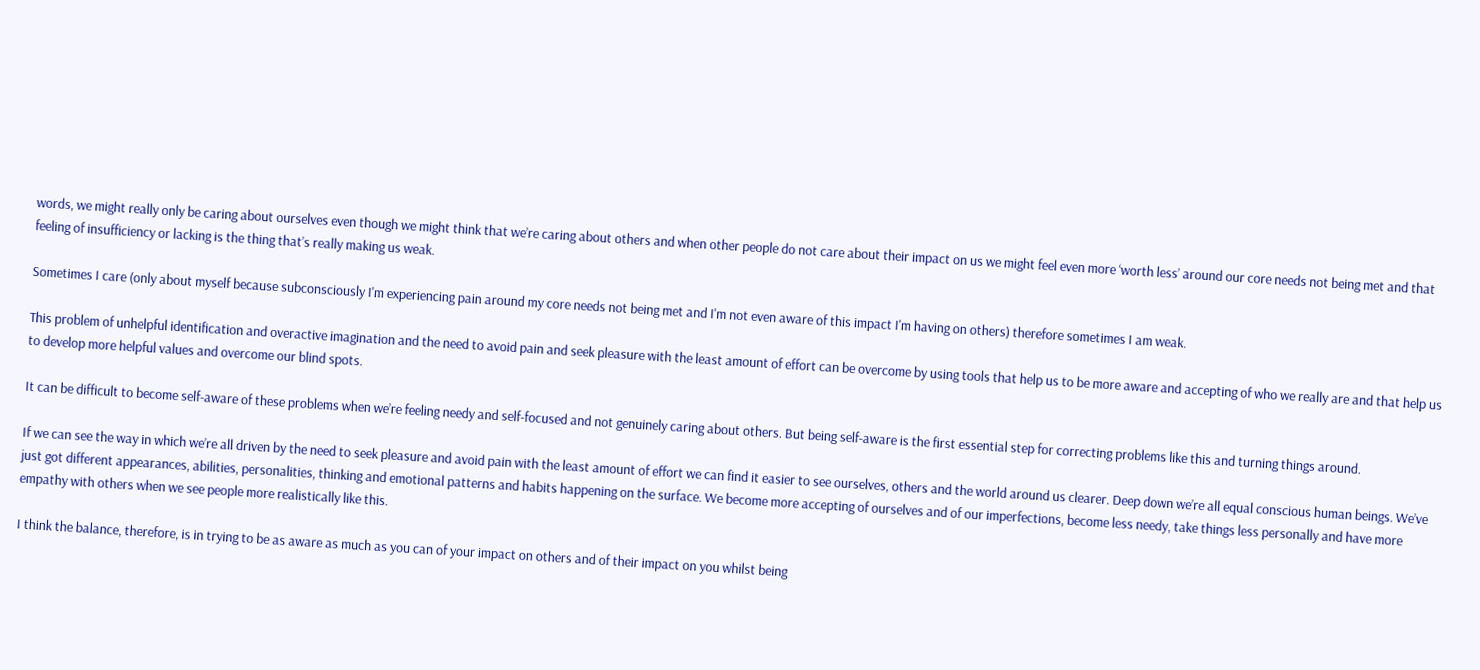words, we might really only be caring about ourselves even though we might think that we’re caring about others and when other people do not care about their impact on us we might feel even more ‘worth less’ around our core needs not being met and that feeling of insufficiency or lacking is the thing that’s really making us weak.

Sometimes I care (only about myself because subconsciously I'm experiencing pain around my core needs not being met and I'm not even aware of this impact I'm having on others) therefore sometimes I am weak.

This problem of unhelpful identification and overactive imagination and the need to avoid pain and seek pleasure with the least amount of effort can be overcome by using tools that help us to be more aware and accepting of who we really are and that help us to develop more helpful values and overcome our blind spots.

It can be difficult to become self-aware of these problems when we’re feeling needy and self-focused and not genuinely caring about others. But being self-aware is the first essential step for correcting problems like this and turning things around.

If we can see the way in which we’re all driven by the need to seek pleasure and avoid pain with the least amount of effort we can find it easier to see ourselves, others and the world around us clearer. Deep down we’re all equal conscious human beings. We’ve just got different appearances, abilities, personalities, thinking and emotional patterns and habits happening on the surface. We become more accepting of ourselves and of our imperfections, become less needy, take things less personally and have more empathy with others when we see people more realistically like this.

I think the balance, therefore, is in trying to be as aware as much as you can of your impact on others and of their impact on you whilst being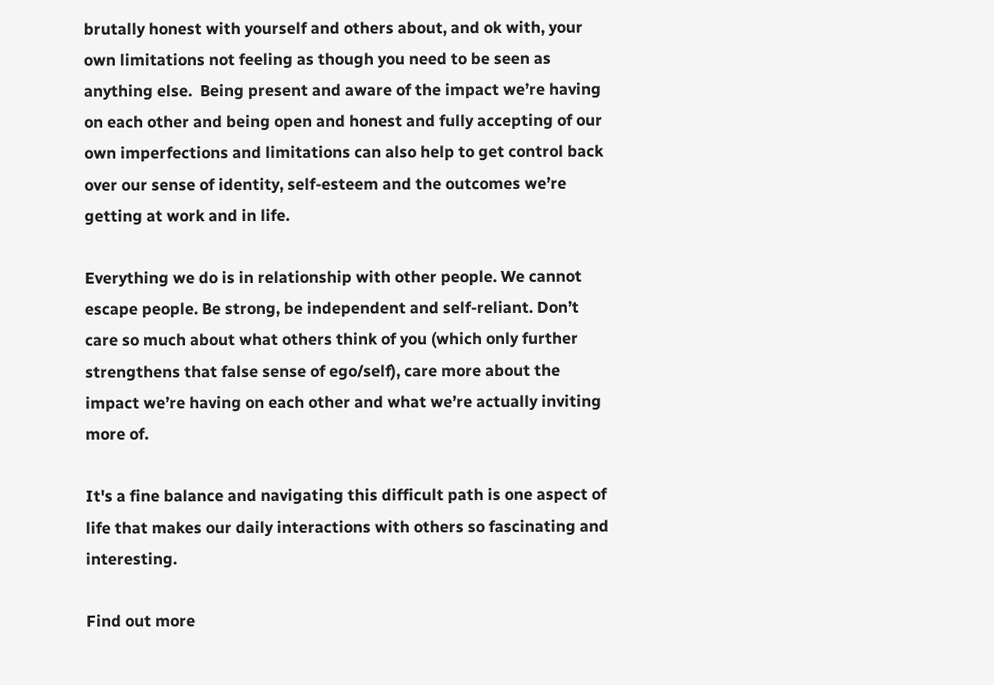brutally honest with yourself and others about, and ok with, your own limitations not feeling as though you need to be seen as anything else.  Being present and aware of the impact we’re having on each other and being open and honest and fully accepting of our own imperfections and limitations can also help to get control back over our sense of identity, self-esteem and the outcomes we’re getting at work and in life.

Everything we do is in relationship with other people. We cannot escape people. Be strong, be independent and self-reliant. Don’t care so much about what others think of you (which only further strengthens that false sense of ego/self), care more about the impact we’re having on each other and what we’re actually inviting more of.

It's a fine balance and navigating this difficult path is one aspect of life that makes our daily interactions with others so fascinating and interesting.

Find out more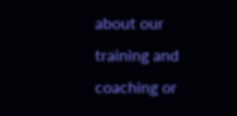about our training and coaching or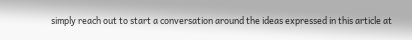simply reach out to start a conversation around the ideas expressed in this article at